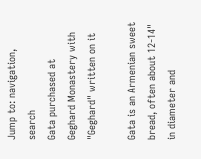Jump to: navigation, search
Gata purchased at Geghard Monastery with "Geghard" written on it

Gata is an Armenian sweet bread, often about 12-14" in diameter and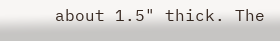about 1.5" thick. The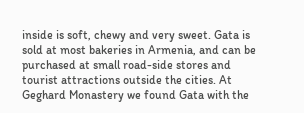inside is soft, chewy and very sweet. Gata is sold at most bakeries in Armenia, and can be purchased at small road-side stores and tourist attractions outside the cities. At Geghard Monastery we found Gata with the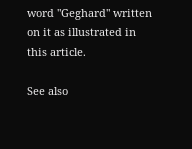word "Geghard" written on it as illustrated in this article.

See also